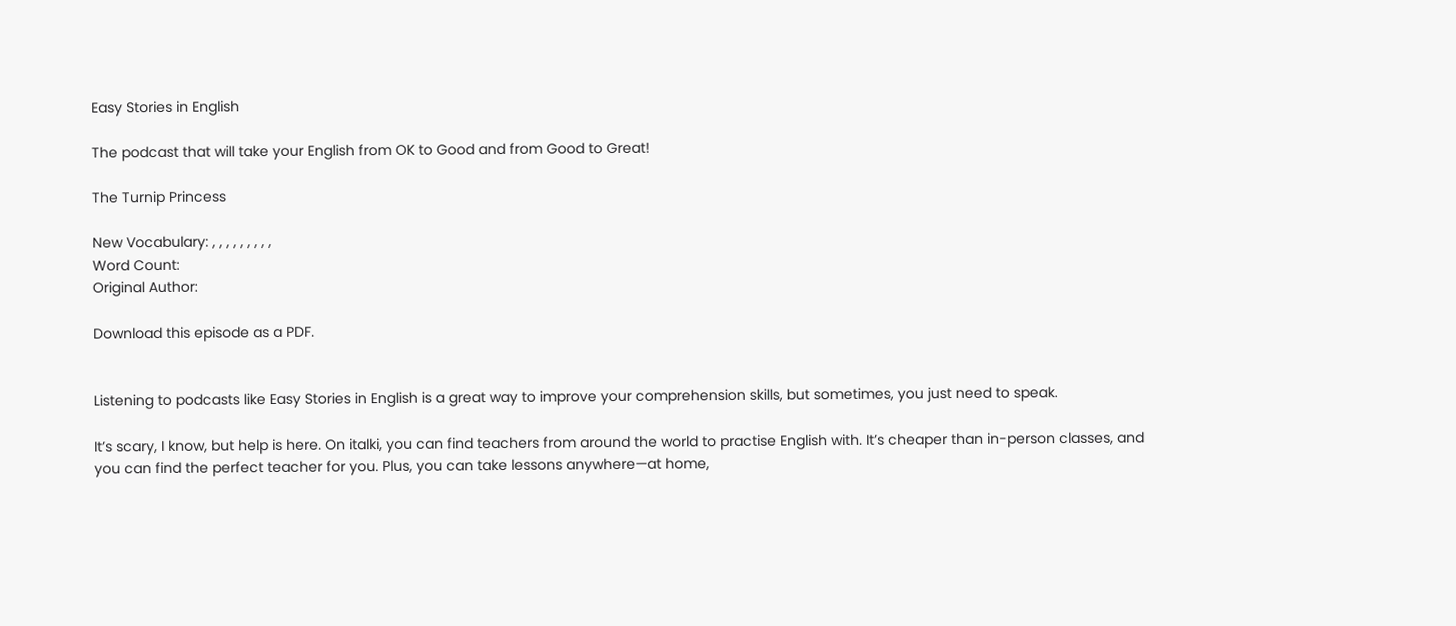Easy Stories in English

The podcast that will take your English from OK to Good and from Good to Great!

The Turnip Princess

New Vocabulary: , , , , , , , , ,
Word Count:
Original Author:

Download this episode as a PDF.


Listening to podcasts like Easy Stories in English is a great way to improve your comprehension skills, but sometimes, you just need to speak.

It’s scary, I know, but help is here. On italki, you can find teachers from around the world to practise English with. It’s cheaper than in-person classes, and you can find the perfect teacher for you. Plus, you can take lessons anywhere—at home,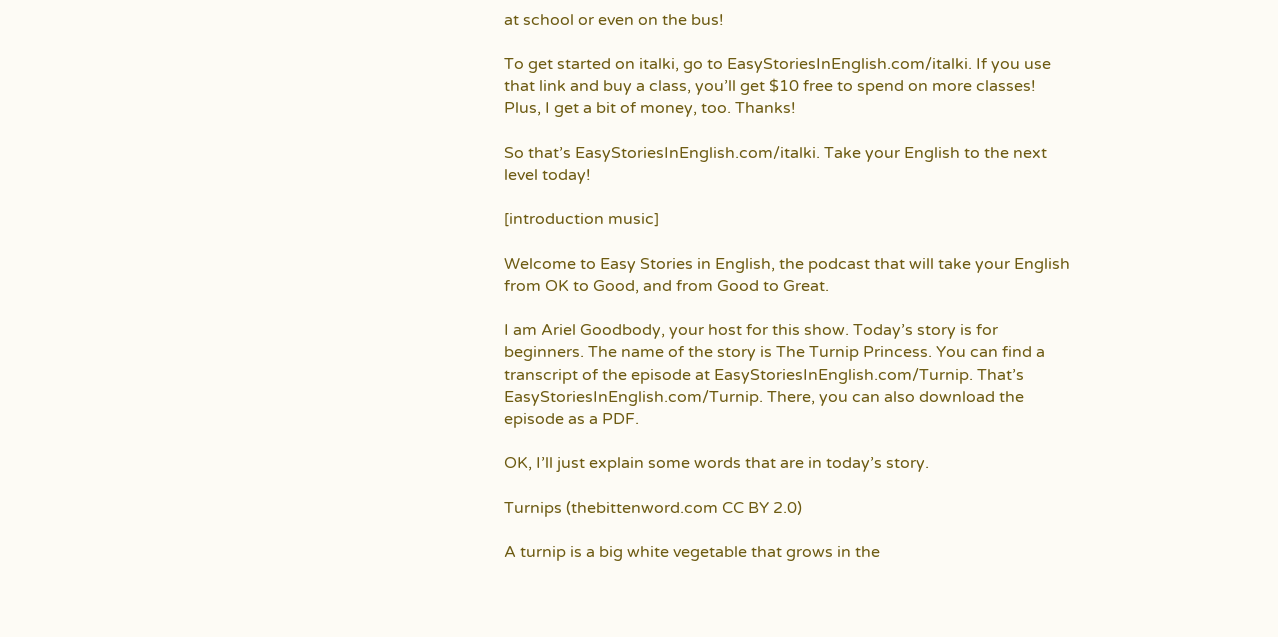at school or even on the bus!

To get started on italki, go to EasyStoriesInEnglish.com/italki. If you use that link and buy a class, you’ll get $10 free to spend on more classes! Plus, I get a bit of money, too. Thanks!

So that’s EasyStoriesInEnglish.com/italki. Take your English to the next level today!

[introduction music]

Welcome to Easy Stories in English, the podcast that will take your English from OK to Good, and from Good to Great.

I am Ariel Goodbody, your host for this show. Today’s story is for beginners. The name of the story is The Turnip Princess. You can find a transcript of the episode at EasyStoriesInEnglish.com/Turnip. That’s EasyStoriesInEnglish.com/Turnip. There, you can also download the episode as a PDF.

OK, I’ll just explain some words that are in today’s story.

Turnips (thebittenword.com CC BY 2.0)

A turnip is a big white vegetable that grows in the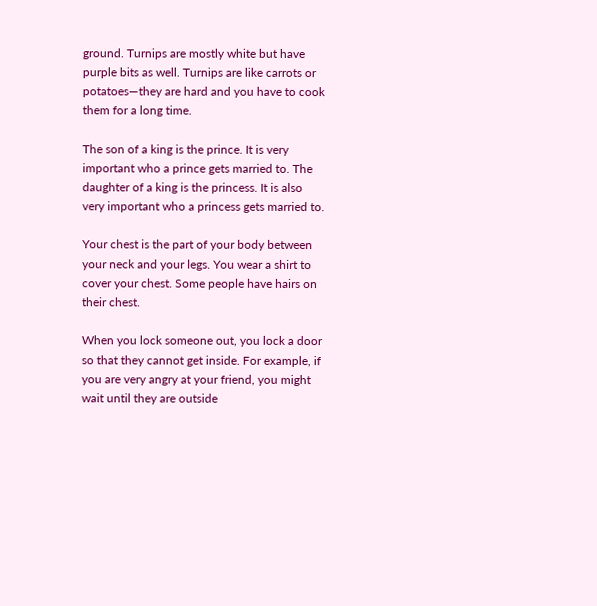ground. Turnips are mostly white but have purple bits as well. Turnips are like carrots or potatoes—they are hard and you have to cook them for a long time.

The son of a king is the prince. It is very important who a prince gets married to. The daughter of a king is the princess. It is also very important who a princess gets married to.

Your chest is the part of your body between your neck and your legs. You wear a shirt to cover your chest. Some people have hairs on their chest.

When you lock someone out, you lock a door so that they cannot get inside. For example, if you are very angry at your friend, you might wait until they are outside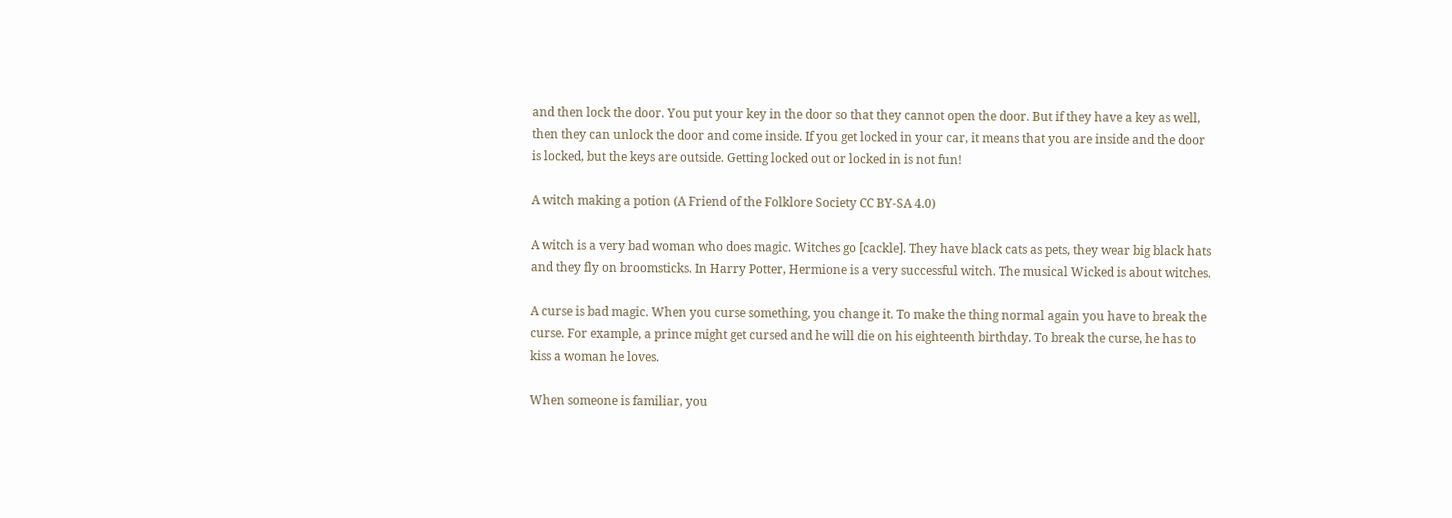and then lock the door. You put your key in the door so that they cannot open the door. But if they have a key as well, then they can unlock the door and come inside. If you get locked in your car, it means that you are inside and the door is locked, but the keys are outside. Getting locked out or locked in is not fun!

A witch making a potion (A Friend of the Folklore Society CC BY-SA 4.0)

A witch is a very bad woman who does magic. Witches go [cackle]. They have black cats as pets, they wear big black hats and they fly on broomsticks. In Harry Potter, Hermione is a very successful witch. The musical Wicked is about witches.

A curse is bad magic. When you curse something, you change it. To make the thing normal again you have to break the curse. For example, a prince might get cursed and he will die on his eighteenth birthday. To break the curse, he has to kiss a woman he loves.

When someone is familiar, you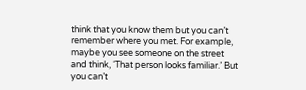think that you know them but you can’t remember where you met. For example, maybe you see someone on the street and think, ‘That person looks familiar.’ But you can’t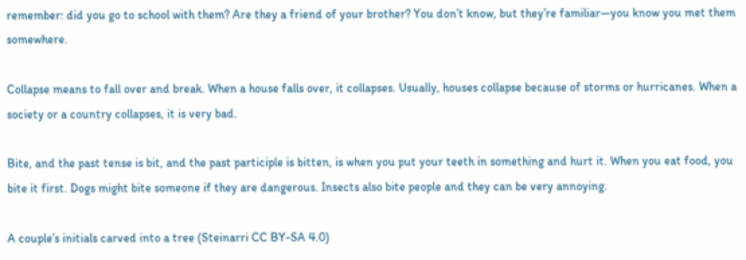remember: did you go to school with them? Are they a friend of your brother? You don’t know, but they’re familiar—you know you met them somewhere.

Collapse means to fall over and break. When a house falls over, it collapses. Usually, houses collapse because of storms or hurricanes. When a society or a country collapses, it is very bad.

Bite, and the past tense is bit, and the past participle is bitten, is when you put your teeth in something and hurt it. When you eat food, you bite it first. Dogs might bite someone if they are dangerous. Insects also bite people and they can be very annoying.

A couple’s initials carved into a tree (Steinarri CC BY-SA 4.0)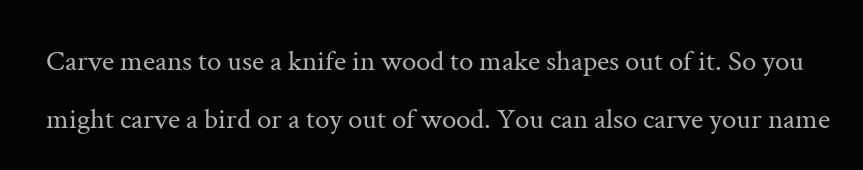Carve means to use a knife in wood to make shapes out of it. So you might carve a bird or a toy out of wood. You can also carve your name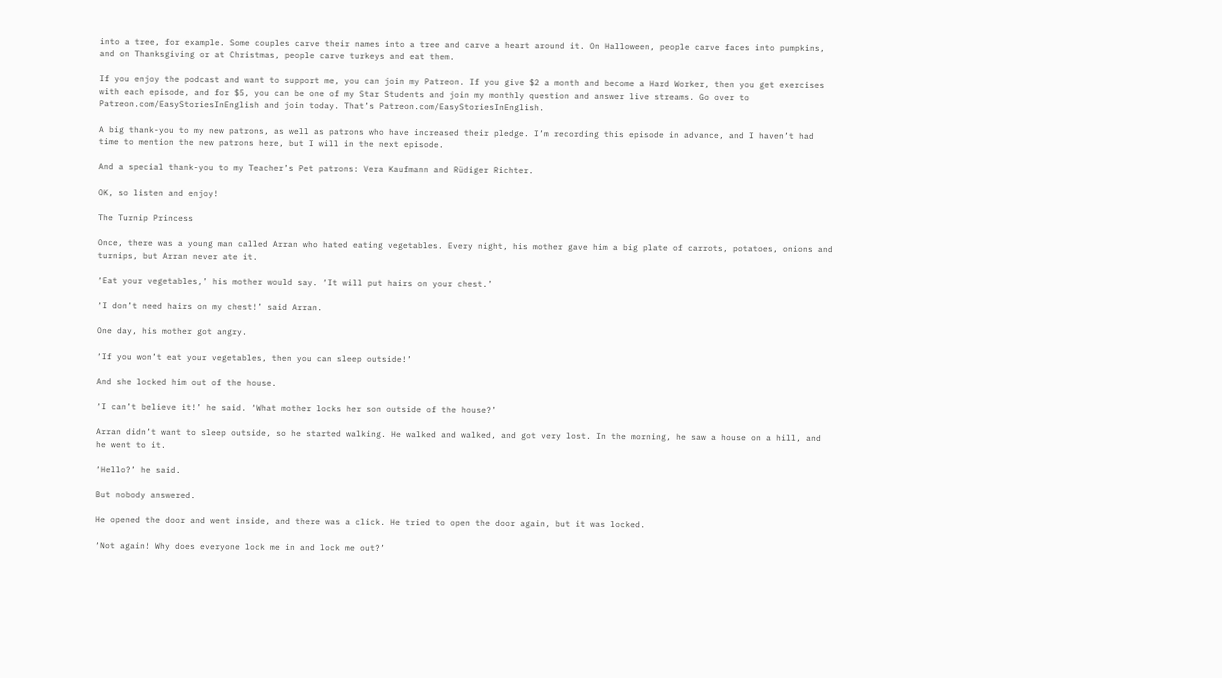into a tree, for example. Some couples carve their names into a tree and carve a heart around it. On Halloween, people carve faces into pumpkins, and on Thanksgiving or at Christmas, people carve turkeys and eat them.

If you enjoy the podcast and want to support me, you can join my Patreon. If you give $2 a month and become a Hard Worker, then you get exercises with each episode, and for $5, you can be one of my Star Students and join my monthly question and answer live streams. Go over to Patreon.com/EasyStoriesInEnglish and join today. That’s Patreon.com/EasyStoriesInEnglish.

A big thank-you to my new patrons, as well as patrons who have increased their pledge. I’m recording this episode in advance, and I haven’t had time to mention the new patrons here, but I will in the next episode.

And a special thank-you to my Teacher’s Pet patrons: Vera Kaufmann and Rüdiger Richter.

OK, so listen and enjoy!

The Turnip Princess

Once, there was a young man called Arran who hated eating vegetables. Every night, his mother gave him a big plate of carrots, potatoes, onions and turnips, but Arran never ate it.

‘Eat your vegetables,’ his mother would say. ‘It will put hairs on your chest.’

‘I don’t need hairs on my chest!’ said Arran.

One day, his mother got angry.

‘If you won’t eat your vegetables, then you can sleep outside!’

And she locked him out of the house.

‘I can’t believe it!’ he said. ‘What mother locks her son outside of the house?’

Arran didn’t want to sleep outside, so he started walking. He walked and walked, and got very lost. In the morning, he saw a house on a hill, and he went to it.

‘Hello?’ he said.

But nobody answered.

He opened the door and went inside, and there was a click. He tried to open the door again, but it was locked.

‘Not again! Why does everyone lock me in and lock me out?’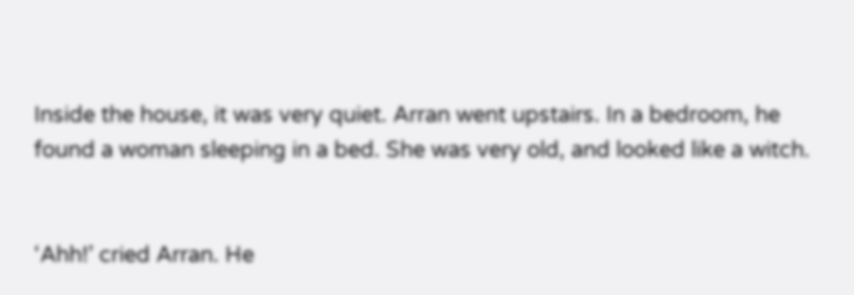Inside the house, it was very quiet. Arran went upstairs. In a bedroom, he found a woman sleeping in a bed. She was very old, and looked like a witch.


‘Ahh!’ cried Arran. He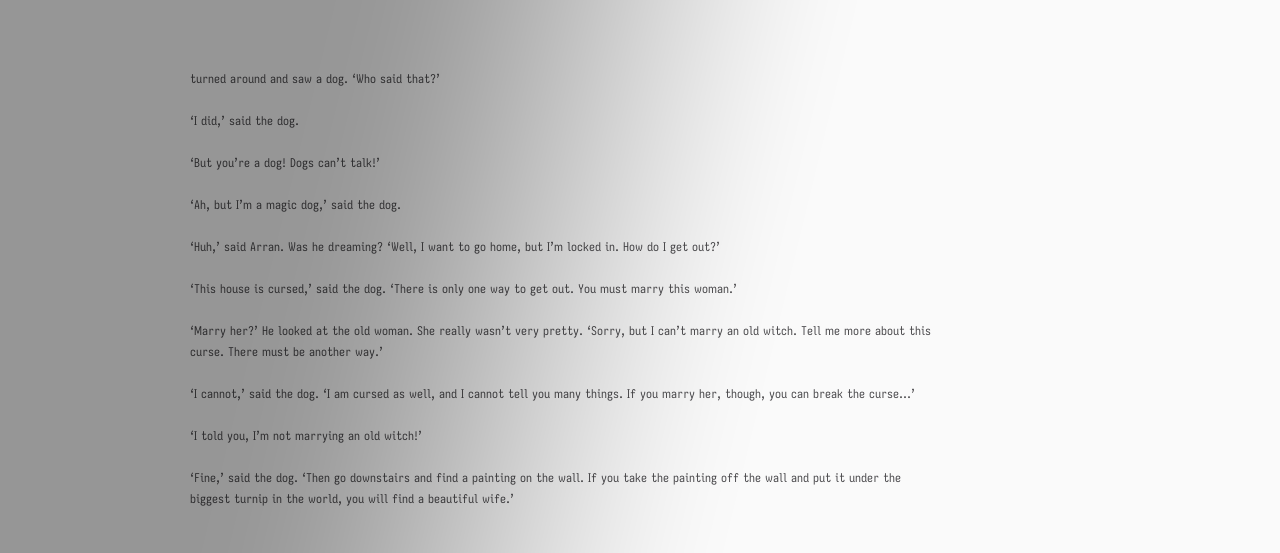turned around and saw a dog. ‘Who said that?’

‘I did,’ said the dog.

‘But you’re a dog! Dogs can’t talk!’

‘Ah, but I’m a magic dog,’ said the dog.

‘Huh,’ said Arran. Was he dreaming? ‘Well, I want to go home, but I’m locked in. How do I get out?’

‘This house is cursed,’ said the dog. ‘There is only one way to get out. You must marry this woman.’

‘Marry her?’ He looked at the old woman. She really wasn’t very pretty. ‘Sorry, but I can’t marry an old witch. Tell me more about this curse. There must be another way.’

‘I cannot,’ said the dog. ‘I am cursed as well, and I cannot tell you many things. If you marry her, though, you can break the curse…’

‘I told you, I’m not marrying an old witch!’

‘Fine,’ said the dog. ‘Then go downstairs and find a painting on the wall. If you take the painting off the wall and put it under the biggest turnip in the world, you will find a beautiful wife.’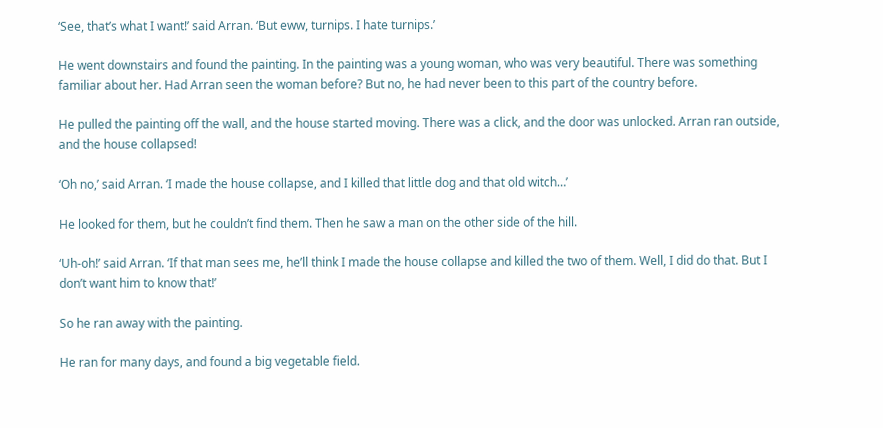‘See, that’s what I want!’ said Arran. ‘But eww, turnips. I hate turnips.’

He went downstairs and found the painting. In the painting was a young woman, who was very beautiful. There was something familiar about her. Had Arran seen the woman before? But no, he had never been to this part of the country before.

He pulled the painting off the wall, and the house started moving. There was a click, and the door was unlocked. Arran ran outside, and the house collapsed!

‘Oh no,’ said Arran. ‘I made the house collapse, and I killed that little dog and that old witch…’

He looked for them, but he couldn’t find them. Then he saw a man on the other side of the hill.

‘Uh-oh!’ said Arran. ‘If that man sees me, he’ll think I made the house collapse and killed the two of them. Well, I did do that. But I don’t want him to know that!’

So he ran away with the painting.

He ran for many days, and found a big vegetable field.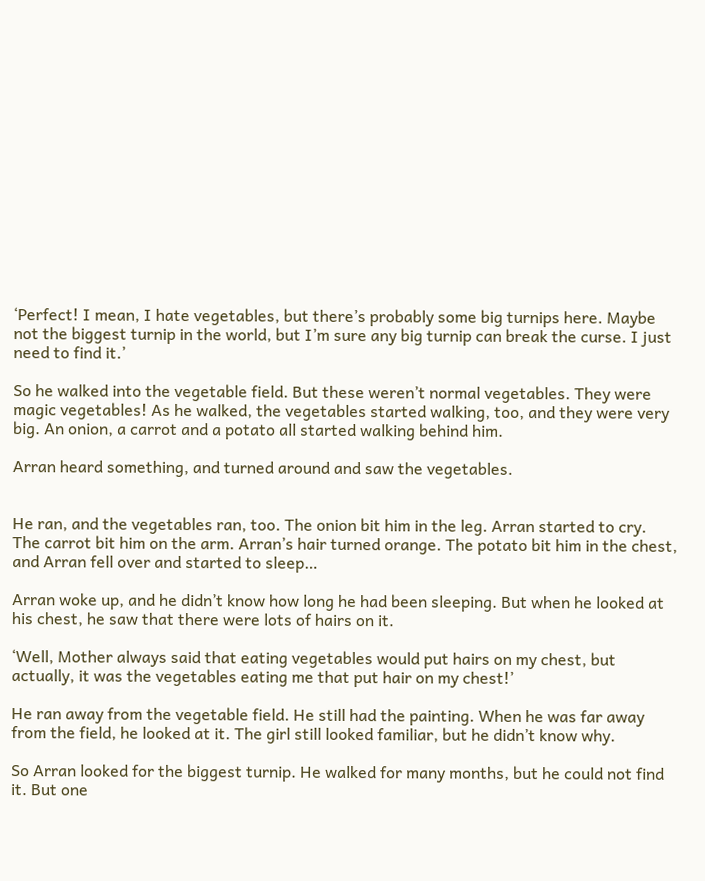‘Perfect! I mean, I hate vegetables, but there’s probably some big turnips here. Maybe not the biggest turnip in the world, but I’m sure any big turnip can break the curse. I just need to find it.’

So he walked into the vegetable field. But these weren’t normal vegetables. They were magic vegetables! As he walked, the vegetables started walking, too, and they were very big. An onion, a carrot and a potato all started walking behind him.

Arran heard something, and turned around and saw the vegetables.


He ran, and the vegetables ran, too. The onion bit him in the leg. Arran started to cry. The carrot bit him on the arm. Arran’s hair turned orange. The potato bit him in the chest, and Arran fell over and started to sleep…

Arran woke up, and he didn’t know how long he had been sleeping. But when he looked at his chest, he saw that there were lots of hairs on it.

‘Well, Mother always said that eating vegetables would put hairs on my chest, but actually, it was the vegetables eating me that put hair on my chest!’

He ran away from the vegetable field. He still had the painting. When he was far away from the field, he looked at it. The girl still looked familiar, but he didn’t know why.

So Arran looked for the biggest turnip. He walked for many months, but he could not find it. But one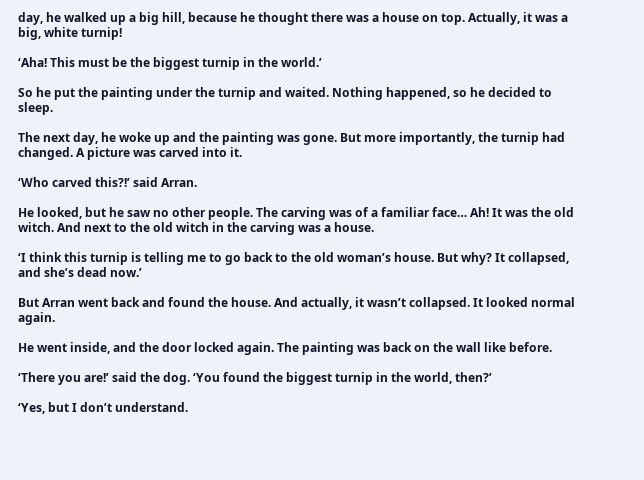day, he walked up a big hill, because he thought there was a house on top. Actually, it was a big, white turnip!

‘Aha! This must be the biggest turnip in the world.’

So he put the painting under the turnip and waited. Nothing happened, so he decided to sleep.

The next day, he woke up and the painting was gone. But more importantly, the turnip had changed. A picture was carved into it.

‘Who carved this?!’ said Arran.

He looked, but he saw no other people. The carving was of a familiar face… Ah! It was the old witch. And next to the old witch in the carving was a house.

‘I think this turnip is telling me to go back to the old woman’s house. But why? It collapsed, and she’s dead now.’

But Arran went back and found the house. And actually, it wasn’t collapsed. It looked normal again.

He went inside, and the door locked again. The painting was back on the wall like before.

‘There you are!’ said the dog. ‘You found the biggest turnip in the world, then?’

‘Yes, but I don’t understand.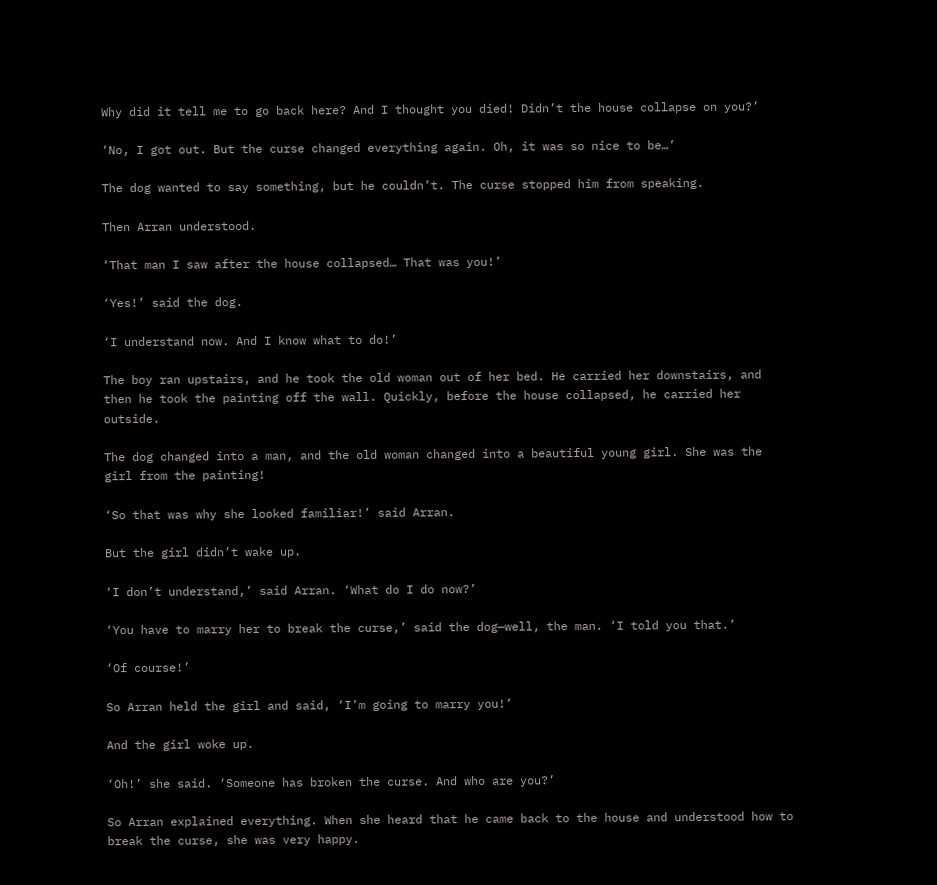Why did it tell me to go back here? And I thought you died! Didn’t the house collapse on you?’

‘No, I got out. But the curse changed everything again. Oh, it was so nice to be…’

The dog wanted to say something, but he couldn’t. The curse stopped him from speaking.

Then Arran understood.

‘That man I saw after the house collapsed… That was you!’

‘Yes!’ said the dog.

‘I understand now. And I know what to do!’

The boy ran upstairs, and he took the old woman out of her bed. He carried her downstairs, and then he took the painting off the wall. Quickly, before the house collapsed, he carried her outside.

The dog changed into a man, and the old woman changed into a beautiful young girl. She was the girl from the painting!

‘So that was why she looked familiar!’ said Arran.

But the girl didn’t wake up.

‘I don’t understand,’ said Arran. ‘What do I do now?’

‘You have to marry her to break the curse,’ said the dog—well, the man. ‘I told you that.’

‘Of course!’

So Arran held the girl and said, ‘I’m going to marry you!’

And the girl woke up.

‘Oh!’ she said. ‘Someone has broken the curse. And who are you?’

So Arran explained everything. When she heard that he came back to the house and understood how to break the curse, she was very happy.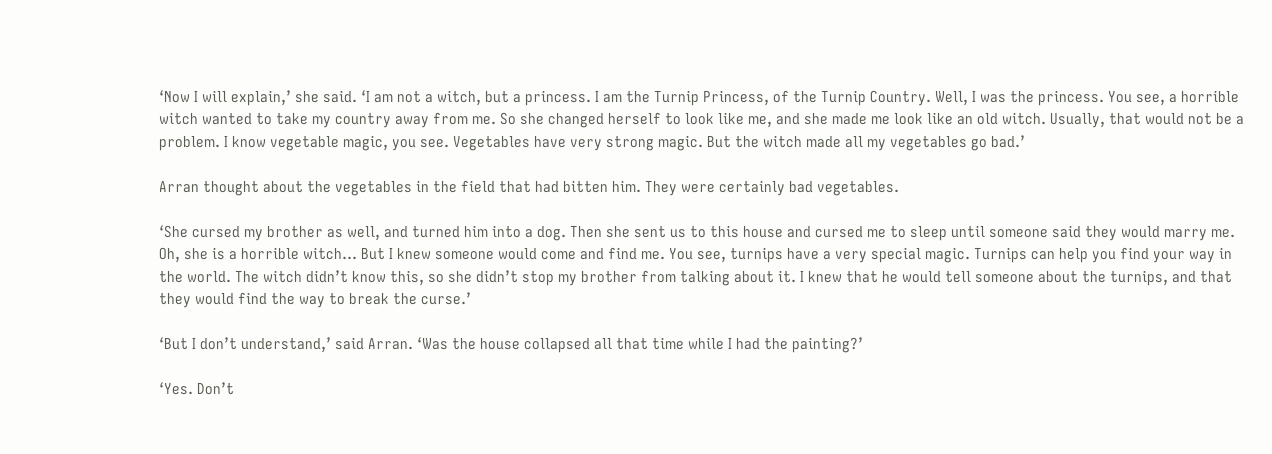‘Now I will explain,’ she said. ‘I am not a witch, but a princess. I am the Turnip Princess, of the Turnip Country. Well, I was the princess. You see, a horrible witch wanted to take my country away from me. So she changed herself to look like me, and she made me look like an old witch. Usually, that would not be a problem. I know vegetable magic, you see. Vegetables have very strong magic. But the witch made all my vegetables go bad.’

Arran thought about the vegetables in the field that had bitten him. They were certainly bad vegetables.

‘She cursed my brother as well, and turned him into a dog. Then she sent us to this house and cursed me to sleep until someone said they would marry me. Oh, she is a horrible witch… But I knew someone would come and find me. You see, turnips have a very special magic. Turnips can help you find your way in the world. The witch didn’t know this, so she didn’t stop my brother from talking about it. I knew that he would tell someone about the turnips, and that they would find the way to break the curse.’

‘But I don’t understand,’ said Arran. ‘Was the house collapsed all that time while I had the painting?’

‘Yes. Don’t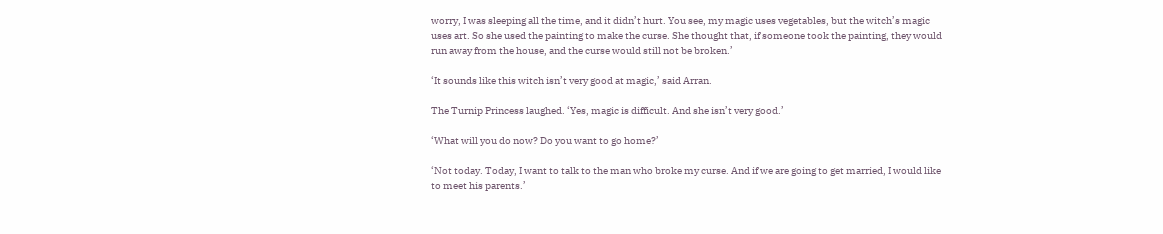worry, I was sleeping all the time, and it didn’t hurt. You see, my magic uses vegetables, but the witch’s magic uses art. So she used the painting to make the curse. She thought that, if someone took the painting, they would run away from the house, and the curse would still not be broken.’

‘It sounds like this witch isn’t very good at magic,’ said Arran.

The Turnip Princess laughed. ‘Yes, magic is difficult. And she isn’t very good.’

‘What will you do now? Do you want to go home?’

‘Not today. Today, I want to talk to the man who broke my curse. And if we are going to get married, I would like to meet his parents.’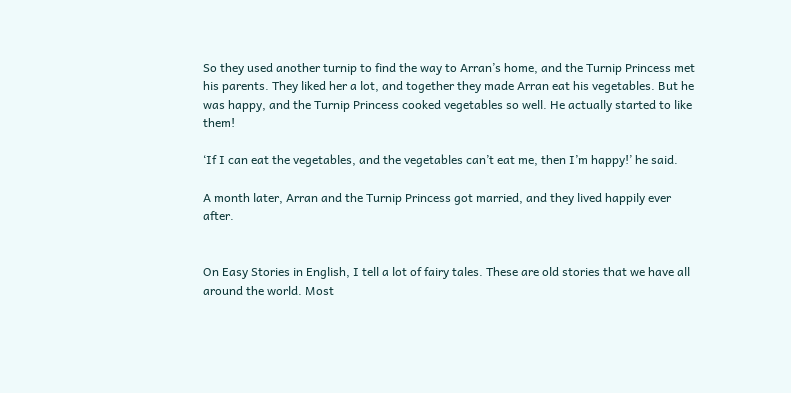So they used another turnip to find the way to Arran’s home, and the Turnip Princess met his parents. They liked her a lot, and together they made Arran eat his vegetables. But he was happy, and the Turnip Princess cooked vegetables so well. He actually started to like them!

‘If I can eat the vegetables, and the vegetables can’t eat me, then I’m happy!’ he said.

A month later, Arran and the Turnip Princess got married, and they lived happily ever after.


On Easy Stories in English, I tell a lot of fairy tales. These are old stories that we have all around the world. Most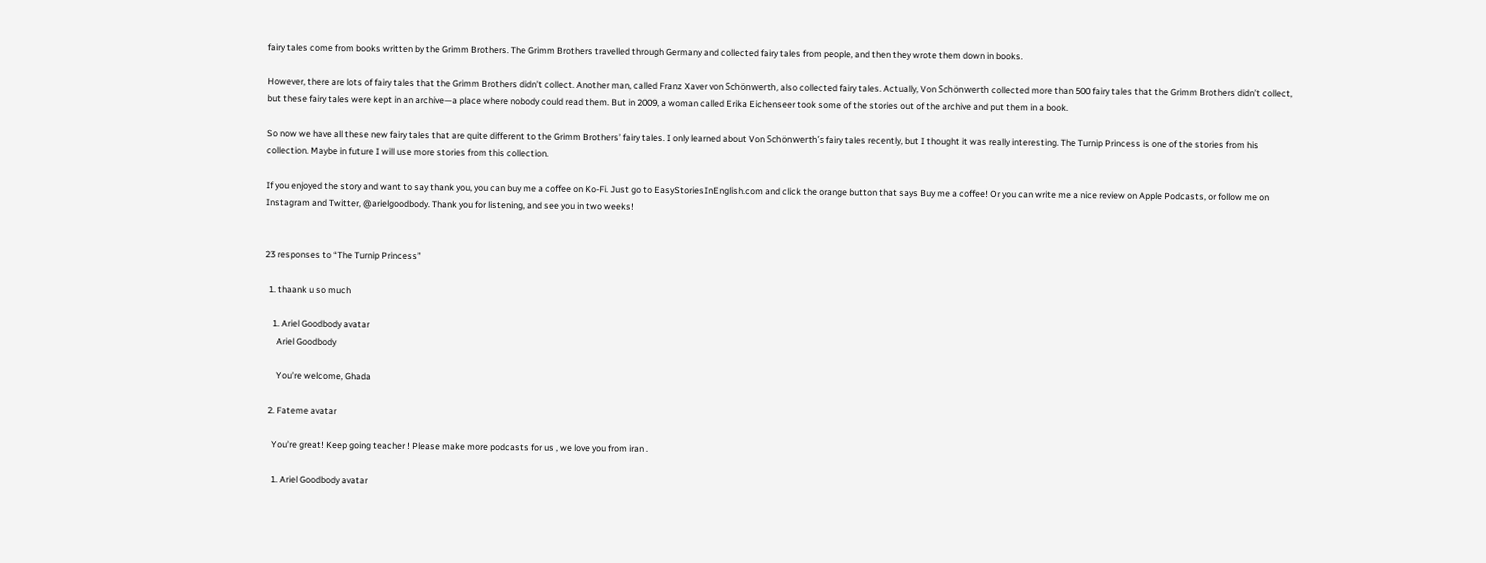fairy tales come from books written by the Grimm Brothers. The Grimm Brothers travelled through Germany and collected fairy tales from people, and then they wrote them down in books.

However, there are lots of fairy tales that the Grimm Brothers didn’t collect. Another man, called Franz Xaver von Schönwerth, also collected fairy tales. Actually, Von Schönwerth collected more than 500 fairy tales that the Grimm Brothers didn’t collect, but these fairy tales were kept in an archive—a place where nobody could read them. But in 2009, a woman called Erika Eichenseer took some of the stories out of the archive and put them in a book.

So now we have all these new fairy tales that are quite different to the Grimm Brothers’ fairy tales. I only learned about Von Schönwerth’s fairy tales recently, but I thought it was really interesting. The Turnip Princess is one of the stories from his collection. Maybe in future I will use more stories from this collection.

If you enjoyed the story and want to say thank you, you can buy me a coffee on Ko-Fi. Just go to EasyStoriesInEnglish.com and click the orange button that says Buy me a coffee! Or you can write me a nice review on Apple Podcasts, or follow me on Instagram and Twitter, @arielgoodbody. Thank you for listening, and see you in two weeks!


23 responses to “The Turnip Princess”

  1. thaank u so much

    1. Ariel Goodbody avatar
      Ariel Goodbody

      You’re welcome, Ghada

  2. Fateme avatar

    You’re great! Keep going teacher ! Please make more podcasts for us , we love you from iran .

    1. Ariel Goodbody avatar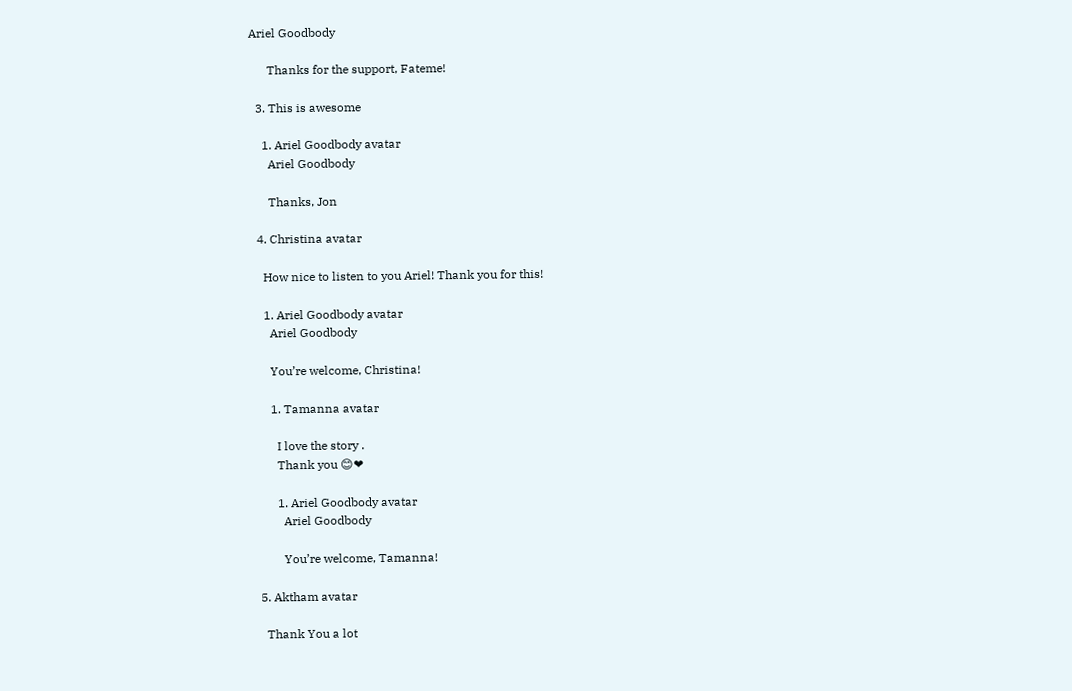Ariel Goodbody

      Thanks for the support, Fateme!

  3. This is awesome

    1. Ariel Goodbody avatar
      Ariel Goodbody

      Thanks, Jon

  4. Christina avatar

    How nice to listen to you Ariel! Thank you for this!

    1. Ariel Goodbody avatar
      Ariel Goodbody

      You’re welcome, Christina!

      1. Tamanna avatar

        I love the story .
        Thank you 😊❤

        1. Ariel Goodbody avatar
          Ariel Goodbody

          You’re welcome, Tamanna!

  5. Aktham avatar

    Thank You a lot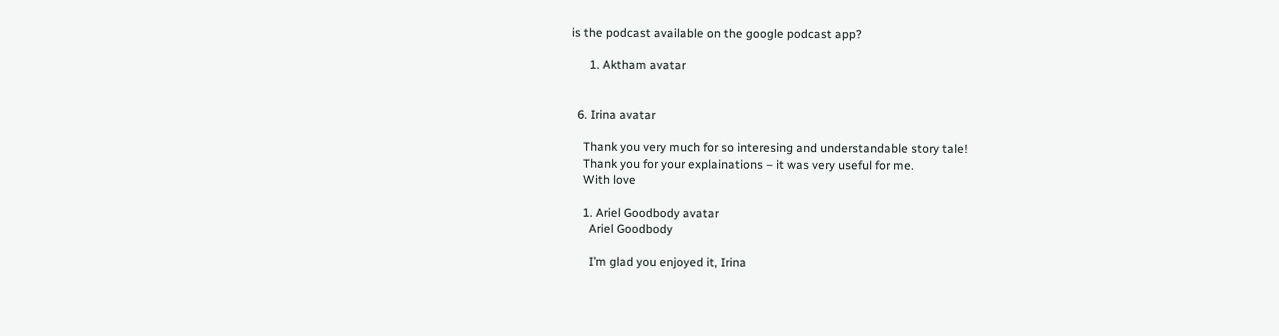is the podcast available on the google podcast app?

      1. Aktham avatar


  6. Irina avatar

    Thank you very much for so interesing and understandable story tale!
    Thank you for your explainations – it was very useful for me.
    With love

    1. Ariel Goodbody avatar
      Ariel Goodbody

      I’m glad you enjoyed it, Irina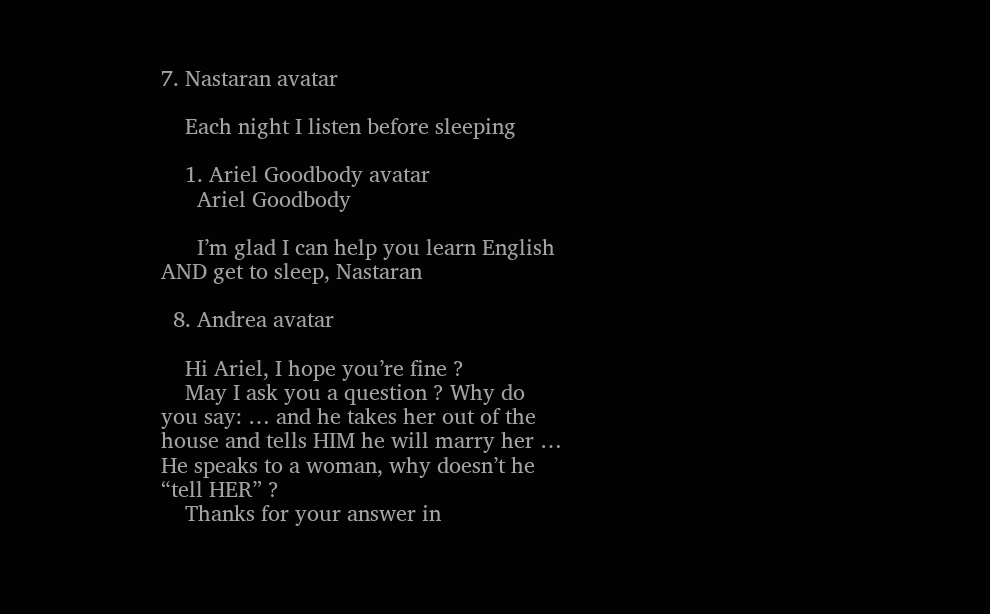7. Nastaran avatar

    Each night I listen before sleeping

    1. Ariel Goodbody avatar
      Ariel Goodbody

      I’m glad I can help you learn English AND get to sleep, Nastaran

  8. Andrea avatar

    Hi Ariel, I hope you’re fine ?
    May I ask you a question ? Why do you say: … and he takes her out of the house and tells HIM he will marry her … He speaks to a woman, why doesn’t he “tell HER” ?
    Thanks for your answer in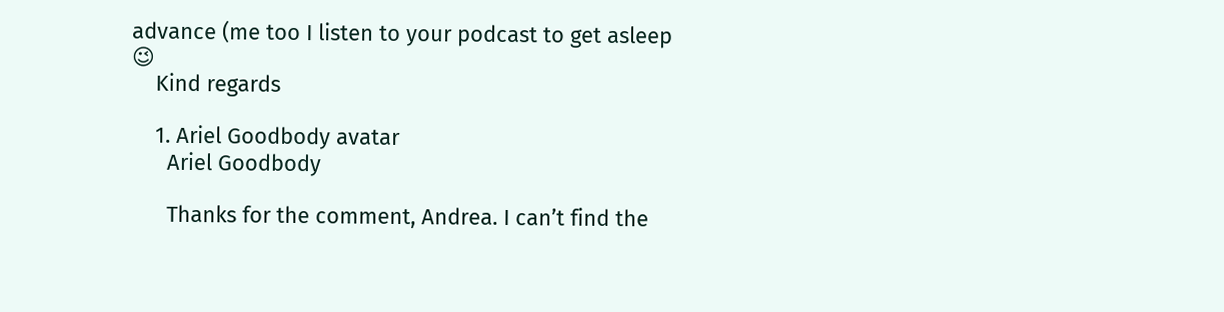advance (me too I listen to your podcast to get asleep 😉
    Kind regards

    1. Ariel Goodbody avatar
      Ariel Goodbody

      Thanks for the comment, Andrea. I can’t find the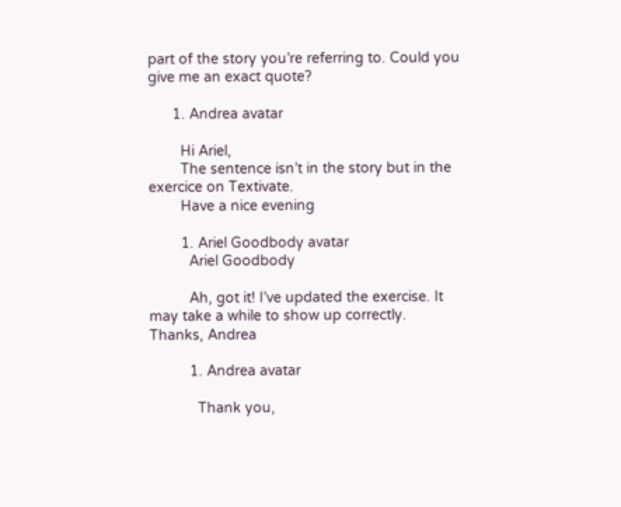part of the story you’re referring to. Could you give me an exact quote?

      1. Andrea avatar

        Hi Ariel,
        The sentence isn’t in the story but in the exercice on Textivate.
        Have a nice evening

        1. Ariel Goodbody avatar
          Ariel Goodbody

          Ah, got it! I’ve updated the exercise. It may take a while to show up correctly. Thanks, Andrea

          1. Andrea avatar

            Thank you,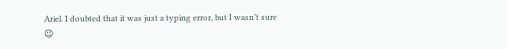Ariel. I doubted that it was just a typing error, but I wasn’t sure 😉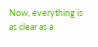Now, everything is as clear as a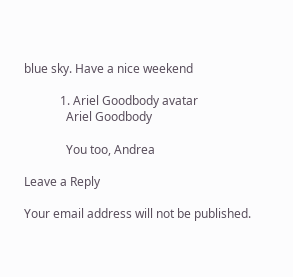blue sky. Have a nice weekend

            1. Ariel Goodbody avatar
              Ariel Goodbody

              You too, Andrea

Leave a Reply

Your email address will not be published.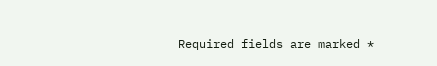Required fields are marked *